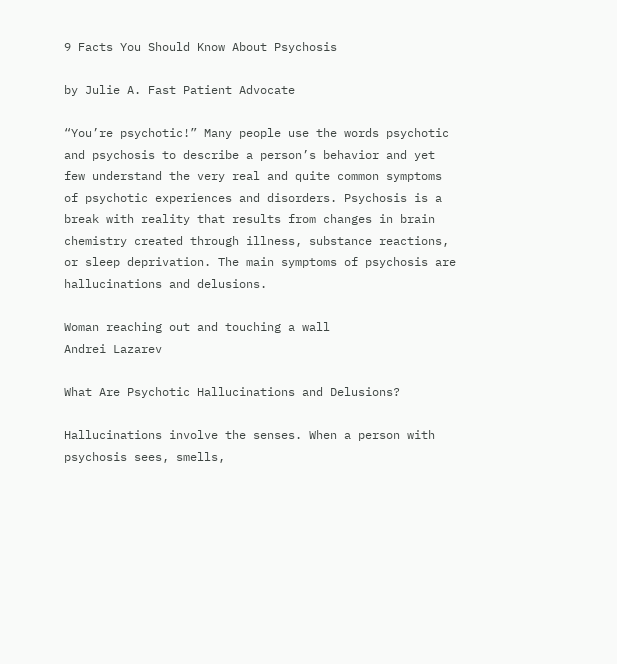9 Facts You Should Know About Psychosis

by Julie A. Fast Patient Advocate

“You’re psychotic!” Many people use the words psychotic and psychosis to describe a person’s behavior and yet few understand the very real and quite common symptoms of psychotic experiences and disorders. Psychosis is a break with reality that results from changes in brain chemistry created through illness, substance reactions, or sleep deprivation. The main symptoms of psychosis are hallucinations and delusions.

Woman reaching out and touching a wall
Andrei Lazarev

What Are Psychotic Hallucinations and Delusions?

Hallucinations involve the senses. When a person with psychosis sees, smells,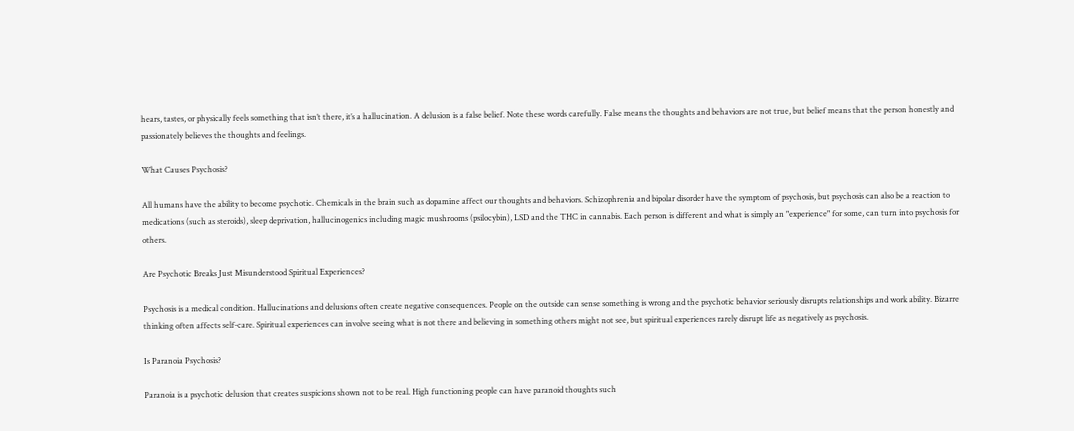hears, tastes, or physically feels something that isn’t there, it’s a hallucination. A delusion is a false belief. Note these words carefully. False means the thoughts and behaviors are not true, but belief means that the person honestly and passionately believes the thoughts and feelings.

What Causes Psychosis?

All humans have the ability to become psychotic. Chemicals in the brain such as dopamine affect our thoughts and behaviors. Schizophrenia and bipolar disorder have the symptom of psychosis, but psychosis can also be a reaction to medications (such as steroids), sleep deprivation, hallucinogenics including magic mushrooms (psilocybin), LSD and the THC in cannabis. Each person is different and what is simply an "experience" for some, can turn into psychosis for others.

Are Psychotic Breaks Just Misunderstood Spiritual Experiences?

Psychosis is a medical condition. Hallucinations and delusions often create negative consequences. People on the outside can sense something is wrong and the psychotic behavior seriously disrupts relationships and work ability. Bizarre thinking often affects self-care. Spiritual experiences can involve seeing what is not there and believing in something others might not see, but spiritual experiences rarely disrupt life as negatively as psychosis.

Is Paranoia Psychosis?

Paranoia is a psychotic delusion that creates suspicions shown not to be real. High functioning people can have paranoid thoughts such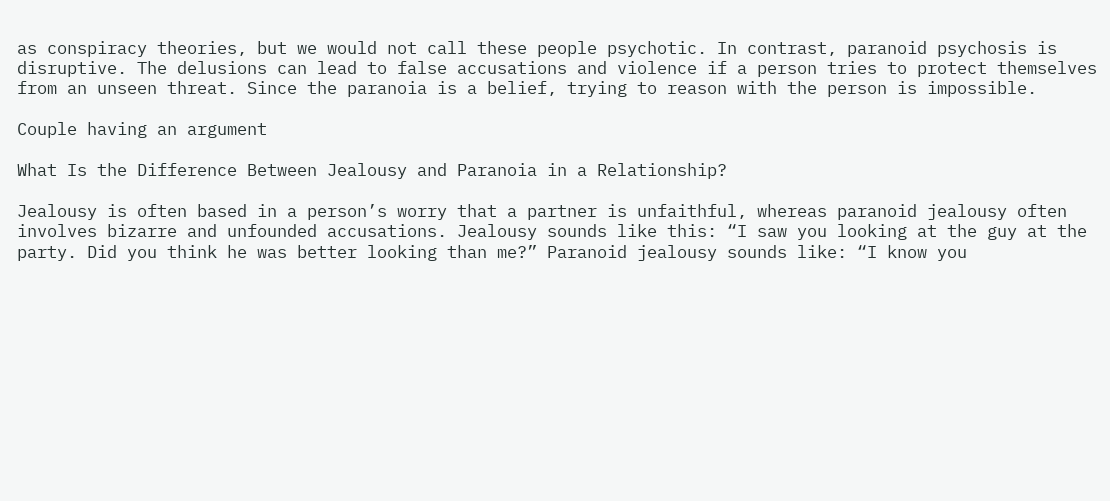as conspiracy theories, but we would not call these people psychotic. In contrast, paranoid psychosis is disruptive. The delusions can lead to false accusations and violence if a person tries to protect themselves from an unseen threat. Since the paranoia is a belief, trying to reason with the person is impossible.

Couple having an argument

What Is the Difference Between Jealousy and Paranoia in a Relationship?

Jealousy is often based in a person’s worry that a partner is unfaithful, whereas paranoid jealousy often involves bizarre and unfounded accusations. Jealousy sounds like this: “I saw you looking at the guy at the party. Did you think he was better looking than me?” Paranoid jealousy sounds like: “I know you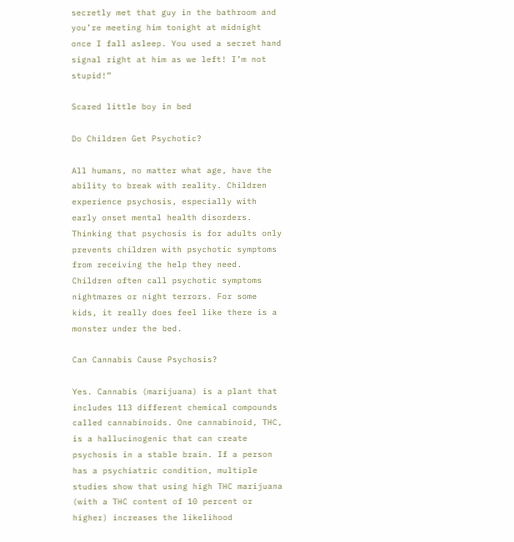secretly met that guy in the bathroom and you’re meeting him tonight at midnight once I fall asleep. You used a secret hand signal right at him as we left! I’m not stupid!”

Scared little boy in bed

Do Children Get Psychotic?

All humans, no matter what age, have the ability to break with reality. Children experience psychosis, especially with early onset mental health disorders. Thinking that psychosis is for adults only prevents children with psychotic symptoms from receiving the help they need. Children often call psychotic symptoms nightmares or night terrors. For some kids, it really does feel like there is a monster under the bed.

Can Cannabis Cause Psychosis?

Yes. Cannabis (marijuana) is a plant that includes 113 different chemical compounds called cannabinoids. One cannabinoid, THC, is a hallucinogenic that can create psychosis in a stable brain. If a person has a psychiatric condition, multiple studies show that using high THC marijuana (with a THC content of 10 percent or higher) increases the likelihood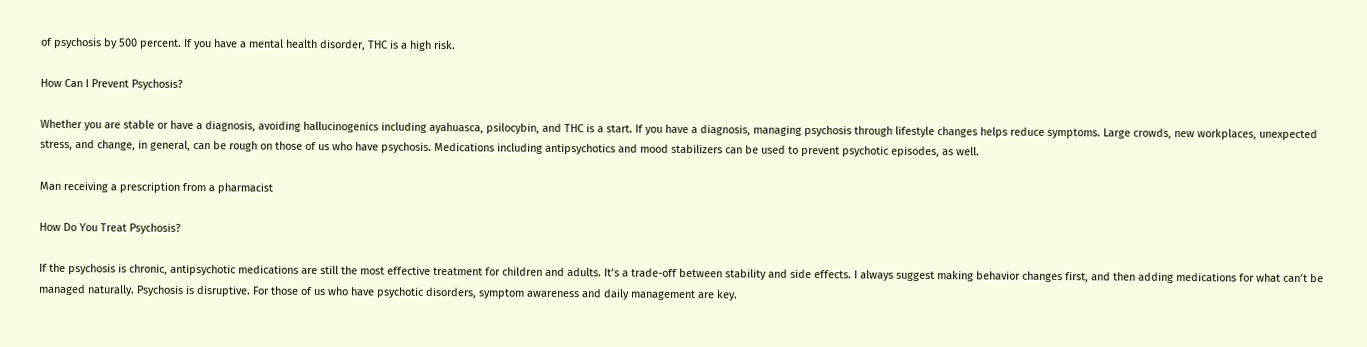of psychosis by 500 percent. If you have a mental health disorder, THC is a high risk.

How Can I Prevent Psychosis?

Whether you are stable or have a diagnosis, avoiding hallucinogenics including ayahuasca, psilocybin, and THC is a start. If you have a diagnosis, managing psychosis through lifestyle changes helps reduce symptoms. Large crowds, new workplaces, unexpected stress, and change, in general, can be rough on those of us who have psychosis. Medications including antipsychotics and mood stabilizers can be used to prevent psychotic episodes, as well.

Man receiving a prescription from a pharmacist

How Do You Treat Psychosis?

If the psychosis is chronic, antipsychotic medications are still the most effective treatment for children and adults. It’s a trade-off between stability and side effects. I always suggest making behavior changes first, and then adding medications for what can’t be managed naturally. Psychosis is disruptive. For those of us who have psychotic disorders, symptom awareness and daily management are key.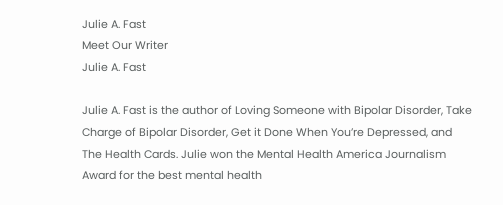Julie A. Fast
Meet Our Writer
Julie A. Fast

Julie A. Fast is the author of Loving Someone with Bipolar Disorder, Take Charge of Bipolar Disorder, Get it Done When You’re Depressed, and The Health Cards. Julie won the Mental Health America Journalism Award for the best mental health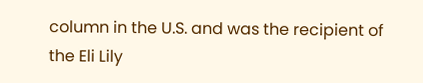column in the U.S. and was the recipient of the Eli Lily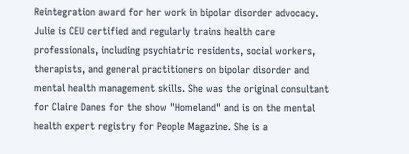Reintegration award for her work in bipolar disorder advocacy. Julie is CEU certified and regularly trains health care professionals, including psychiatric residents, social workers, therapists, and general practitioners on bipolar disorder and mental health management skills. She was the original consultant for Claire Danes for the show "Homeland" and is on the mental health expert registry for People Magazine. She is a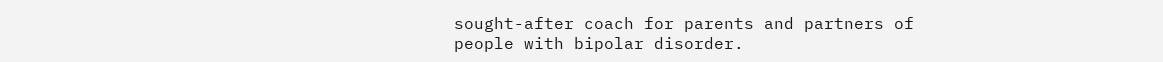sought-after coach for parents and partners of people with bipolar disorder.